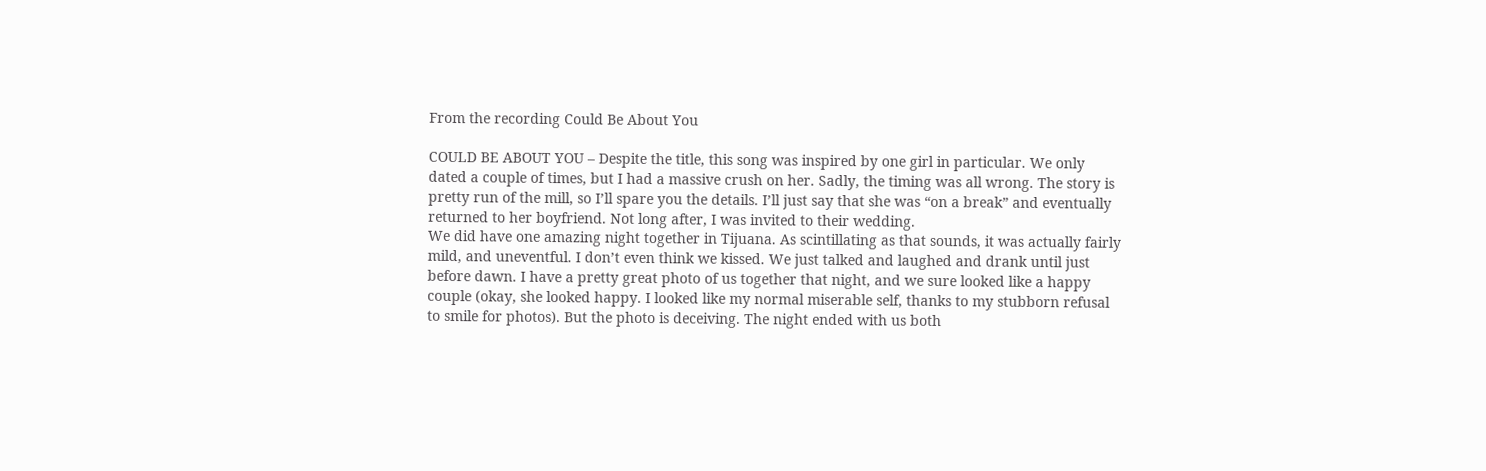From the recording Could Be About You

COULD BE ABOUT YOU – Despite the title, this song was inspired by one girl in particular. We only dated a couple of times, but I had a massive crush on her. Sadly, the timing was all wrong. The story is pretty run of the mill, so I’ll spare you the details. I’ll just say that she was “on a break” and eventually returned to her boyfriend. Not long after, I was invited to their wedding.
We did have one amazing night together in Tijuana. As scintillating as that sounds, it was actually fairly mild, and uneventful. I don’t even think we kissed. We just talked and laughed and drank until just before dawn. I have a pretty great photo of us together that night, and we sure looked like a happy couple (okay, she looked happy. I looked like my normal miserable self, thanks to my stubborn refusal to smile for photos). But the photo is deceiving. The night ended with us both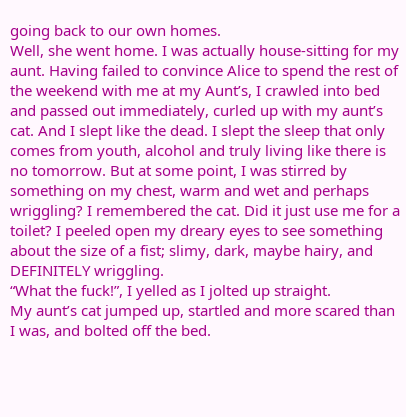going back to our own homes.
Well, she went home. I was actually house-sitting for my aunt. Having failed to convince Alice to spend the rest of the weekend with me at my Aunt’s, I crawled into bed and passed out immediately, curled up with my aunt’s cat. And I slept like the dead. I slept the sleep that only comes from youth, alcohol and truly living like there is no tomorrow. But at some point, I was stirred by something on my chest, warm and wet and perhaps wriggling? I remembered the cat. Did it just use me for a toilet? I peeled open my dreary eyes to see something about the size of a fist; slimy, dark, maybe hairy, and DEFINITELY wriggling.
“What the fuck!”, I yelled as I jolted up straight.
My aunt’s cat jumped up, startled and more scared than I was, and bolted off the bed.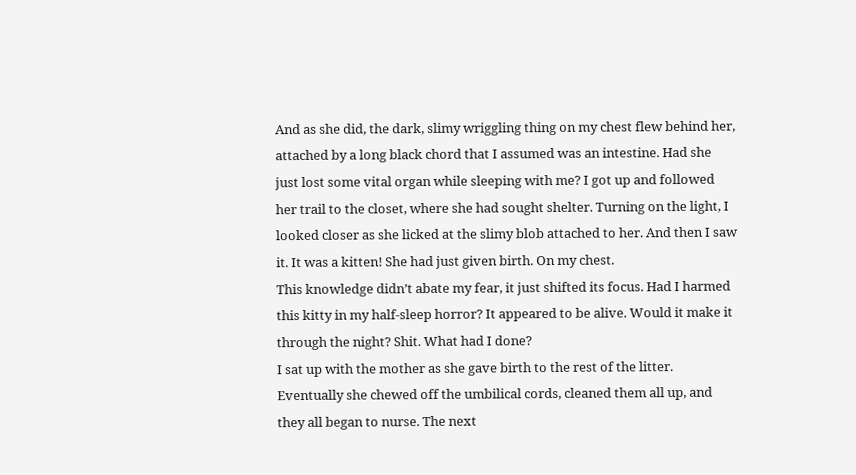And as she did, the dark, slimy wriggling thing on my chest flew behind her, attached by a long black chord that I assumed was an intestine. Had she just lost some vital organ while sleeping with me? I got up and followed her trail to the closet, where she had sought shelter. Turning on the light, I looked closer as she licked at the slimy blob attached to her. And then I saw it. It was a kitten! She had just given birth. On my chest.
This knowledge didn’t abate my fear, it just shifted its focus. Had I harmed this kitty in my half-sleep horror? It appeared to be alive. Would it make it through the night? Shit. What had I done?
I sat up with the mother as she gave birth to the rest of the litter. Eventually she chewed off the umbilical cords, cleaned them all up, and they all began to nurse. The next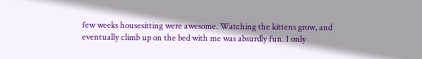few weeks housesitting were awesome. Watching the kittens grow, and eventually climb up on the bed with me was absurdly fun. I only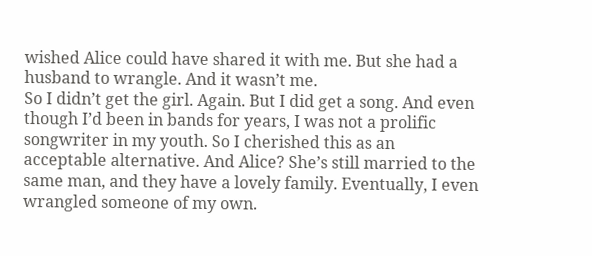wished Alice could have shared it with me. But she had a husband to wrangle. And it wasn’t me.
So I didn’t get the girl. Again. But I did get a song. And even though I’d been in bands for years, I was not a prolific songwriter in my youth. So I cherished this as an acceptable alternative. And Alice? She’s still married to the same man, and they have a lovely family. Eventually, I even wrangled someone of my own.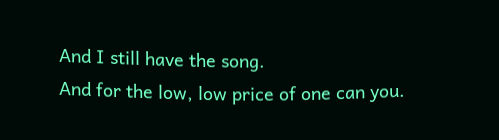And I still have the song.
And for the low, low price of one can you.